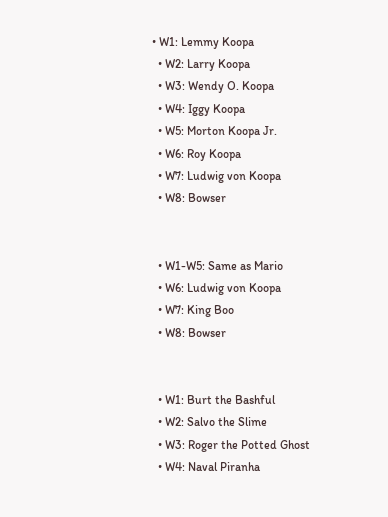• W1: Lemmy Koopa
  • W2: Larry Koopa
  • W3: Wendy O. Koopa
  • W4: Iggy Koopa
  • W5: Morton Koopa Jr.
  • W6: Roy Koopa
  • W7: Ludwig von Koopa
  • W8: Bowser


  • W1-W5: Same as Mario
  • W6: Ludwig von Koopa
  • W7: King Boo
  • W8: Bowser


  • W1: Burt the Bashful
  • W2: Salvo the Slime
  • W3: Roger the Potted Ghost
  • W4: Naval Piranha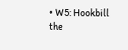• W5: Hookbill the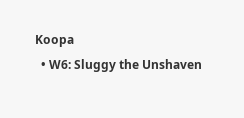Koopa
  • W6: Sluggy the Unshaven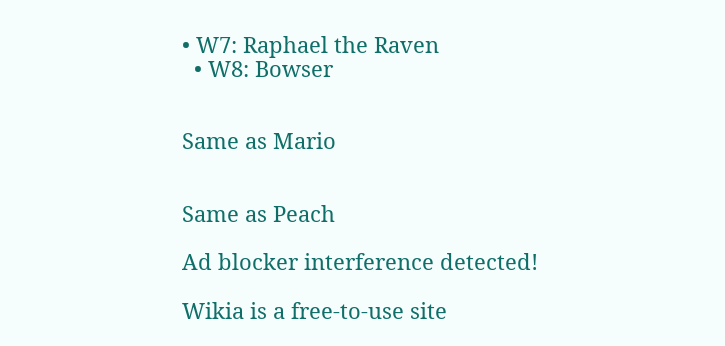• W7: Raphael the Raven
  • W8: Bowser


Same as Mario


Same as Peach

Ad blocker interference detected!

Wikia is a free-to-use site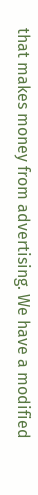that makes money from advertising. We have a modified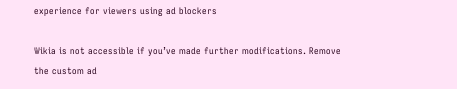experience for viewers using ad blockers

Wikia is not accessible if you’ve made further modifications. Remove the custom ad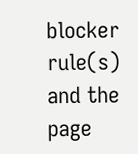blocker rule(s) and the page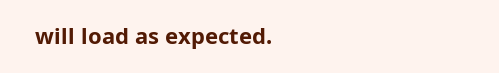will load as expected.